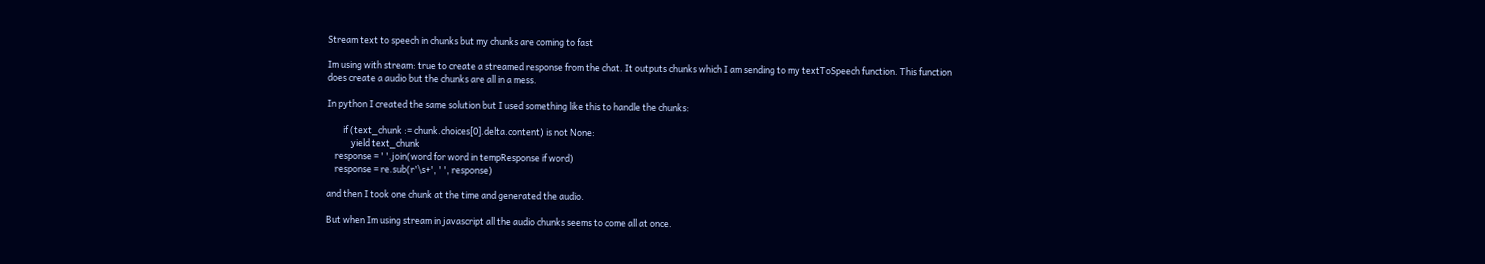Stream text to speech in chunks but my chunks are coming to fast

Im using with stream: true to create a streamed response from the chat. It outputs chunks which I am sending to my textToSpeech function. This function does create a audio but the chunks are all in a mess.

In python I created the same solution but I used something like this to handle the chunks:

        if (text_chunk := chunk.choices[0].delta.content) is not None:
            yield text_chunk
    response = ' '.join(word for word in tempResponse if word)
    response = re.sub(r'\s+', ' ', response)

and then I took one chunk at the time and generated the audio.

But when Im using stream in javascript all the audio chunks seems to come all at once.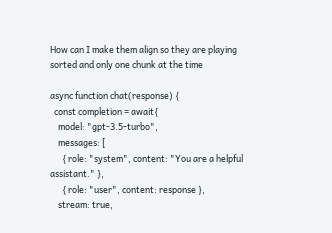How can I make them align so they are playing sorted and only one chunk at the time

async function chat(response) {
  const completion = await{
    model: "gpt-3.5-turbo",
    messages: [
      { role: "system", content: "You are a helpful assistant." },
      { role: "user", content: response },
    stream: true,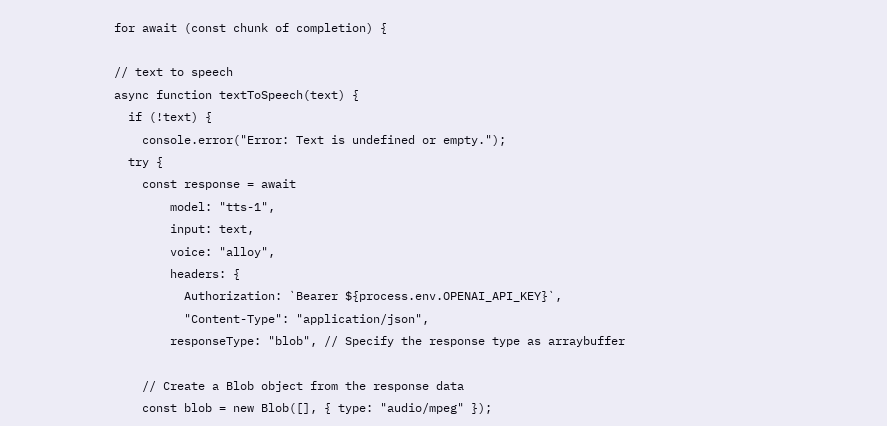for await (const chunk of completion) {

// text to speech
async function textToSpeech(text) {
  if (!text) {
    console.error("Error: Text is undefined or empty.");
  try {
    const response = await
        model: "tts-1",
        input: text,
        voice: "alloy",
        headers: {
          Authorization: `Bearer ${process.env.OPENAI_API_KEY}`,
          "Content-Type": "application/json",
        responseType: "blob", // Specify the response type as arraybuffer

    // Create a Blob object from the response data
    const blob = new Blob([], { type: "audio/mpeg" });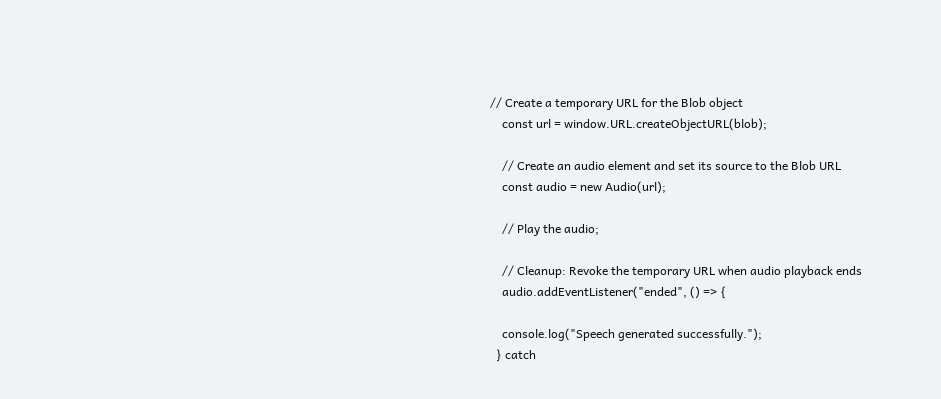// Create a temporary URL for the Blob object
    const url = window.URL.createObjectURL(blob);

    // Create an audio element and set its source to the Blob URL
    const audio = new Audio(url);

    // Play the audio;

    // Cleanup: Revoke the temporary URL when audio playback ends
    audio.addEventListener("ended", () => {

    console.log("Speech generated successfully.");
  } catch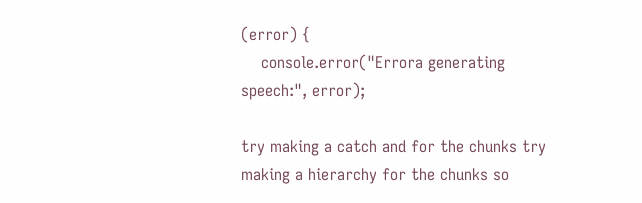(error) {
    console.error("Errora generating speech:", error);

try making a catch and for the chunks try making a hierarchy for the chunks so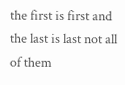the first is first and the last is last not all of them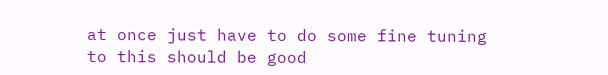at once just have to do some fine tuning to this should be good